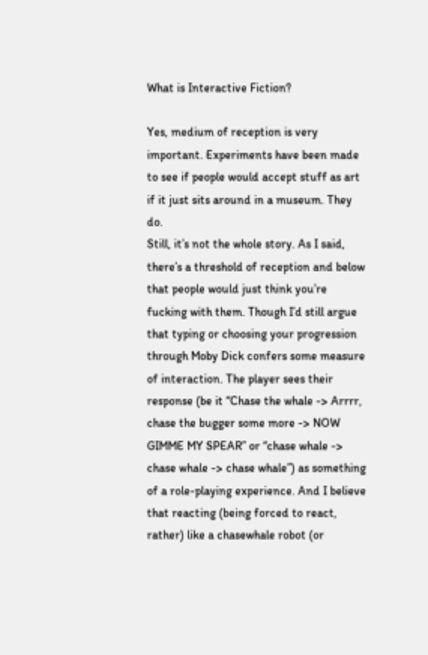What is Interactive Fiction?

Yes, medium of reception is very important. Experiments have been made to see if people would accept stuff as art if it just sits around in a museum. They do.
Still, it’s not the whole story. As I said, there’s a threshold of reception and below that people would just think you’re fucking with them. Though I’d still argue that typing or choosing your progression through Moby Dick confers some measure of interaction. The player sees their response (be it “Chase the whale -> Arrrr, chase the bugger some more -> NOW GIMME MY SPEAR” or “chase whale -> chase whale -> chase whale”) as something of a role-playing experience. And I believe that reacting (being forced to react, rather) like a chasewhale robot (or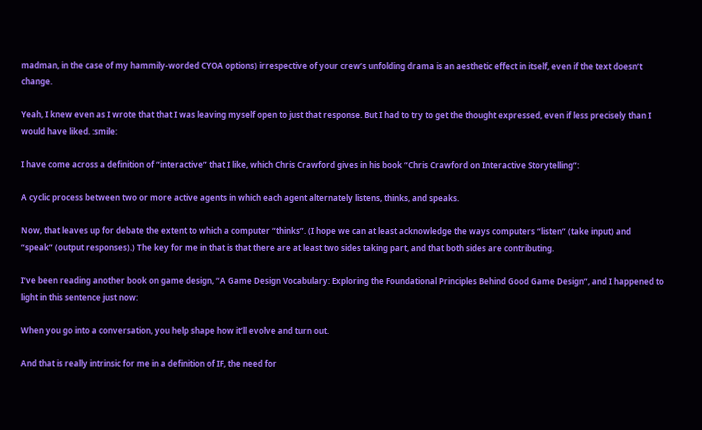madman, in the case of my hammily-worded CYOA options) irrespective of your crew’s unfolding drama is an aesthetic effect in itself, even if the text doesn’t change.

Yeah, I knew even as I wrote that that I was leaving myself open to just that response. But I had to try to get the thought expressed, even if less precisely than I would have liked. :smile:

I have come across a definition of “interactive” that I like, which Chris Crawford gives in his book “Chris Crawford on Interactive Storytelling”:

A cyclic process between two or more active agents in which each agent alternately listens, thinks, and speaks.

Now, that leaves up for debate the extent to which a computer “thinks”. (I hope we can at least acknowledge the ways computers “listen” (take input) and “speak” (output responses).) The key for me in that is that there are at least two sides taking part, and that both sides are contributing.

I’ve been reading another book on game design, “A Game Design Vocabulary: Exploring the Foundational Principles Behind Good Game Design”, and I happened to light in this sentence just now:

When you go into a conversation, you help shape how it’ll evolve and turn out.

And that is really intrinsic for me in a definition of IF, the need for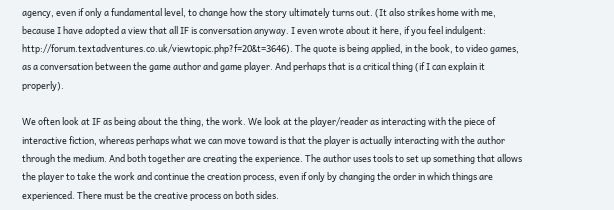agency, even if only a fundamental level, to change how the story ultimately turns out. (It also strikes home with me, because I have adopted a view that all IF is conversation anyway. I even wrote about it here, if you feel indulgent: http://forum.textadventures.co.uk/viewtopic.php?f=20&t=3646). The quote is being applied, in the book, to video games, as a conversation between the game author and game player. And perhaps that is a critical thing (if I can explain it properly).

We often look at IF as being about the thing, the work. We look at the player/reader as interacting with the piece of interactive fiction, whereas perhaps what we can move toward is that the player is actually interacting with the author through the medium. And both together are creating the experience. The author uses tools to set up something that allows the player to take the work and continue the creation process, even if only by changing the order in which things are experienced. There must be the creative process on both sides.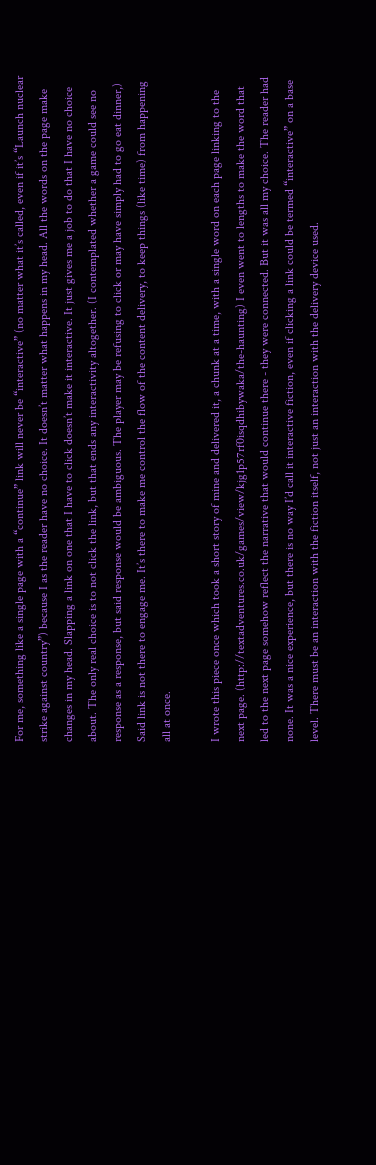For me, something like a single page with a “continue” link will never be “interactive” (no matter what it’s called, even if it’s “Launch nuclear strike against country”) because I as the reader have no choice. It doesn’t matter what happens in my head. All the words on the page make changes in my head. Slapping a link on one that I have to click doesn’t make it interactive. It just gives me a job to do that I have no choice about. The only real choice is to not click the link, but that ends any interactivity altogether. (I contemplated whether a game could see no response as a response, but said response would be ambiguous. The player may be refusing to click or may have simply had to go eat dinner,) Said link is not there to engage me. It’s there to make me control the flow of the content delivery, to keep things (like time) from happening all at once.

I wrote this piece once which took a short story of mine and delivered it, a chunk at a time, with a single word on each page linking to the next page. (http://textadventures.co.uk/games/view/kjg1p57rf0isqdhibywaka/the-haunting) I even went to lengths to make the word that led to the next page somehow reflect the narrative that would continue there - they were connected. But it was all my choice. The reader had none. It was a nice experience, but there is no way I’d call it interactive fiction, even if clicking a link could be termed “interactive” on a base level. There must be an interaction with the fiction itself, not just an interaction with the delivery device used.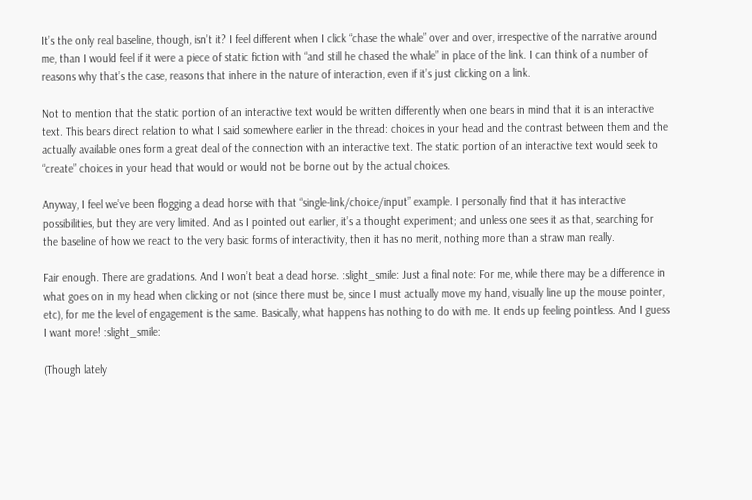It’s the only real baseline, though, isn’t it? I feel different when I click “chase the whale” over and over, irrespective of the narrative around me, than I would feel if it were a piece of static fiction with “and still he chased the whale” in place of the link. I can think of a number of reasons why that’s the case, reasons that inhere in the nature of interaction, even if it’s just clicking on a link.

Not to mention that the static portion of an interactive text would be written differently when one bears in mind that it is an interactive text. This bears direct relation to what I said somewhere earlier in the thread: choices in your head and the contrast between them and the actually available ones form a great deal of the connection with an interactive text. The static portion of an interactive text would seek to “create” choices in your head that would or would not be borne out by the actual choices.

Anyway, I feel we’ve been flogging a dead horse with that “single-link/choice/input” example. I personally find that it has interactive possibilities, but they are very limited. And as I pointed out earlier, it’s a thought experiment; and unless one sees it as that, searching for the baseline of how we react to the very basic forms of interactivity, then it has no merit, nothing more than a straw man really.

Fair enough. There are gradations. And I won’t beat a dead horse. :slight_smile: Just a final note: For me, while there may be a difference in what goes on in my head when clicking or not (since there must be, since I must actually move my hand, visually line up the mouse pointer, etc), for me the level of engagement is the same. Basically, what happens has nothing to do with me. It ends up feeling pointless. And I guess I want more! :slight_smile:

(Though lately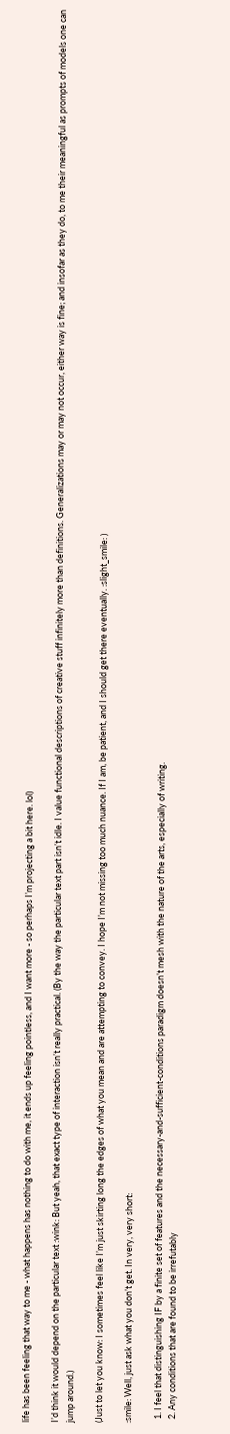life has been feeling that way to me - what happens has nothing to do with me, it ends up feeling pointless, and I want more - so perhaps I’m projecting a bit here. lol)

I’d think it would depend on the particular text :wink: But yeah, that exact type of interaction isn’t really practical. (By the way the particular text part isn’t idle. I value functional descriptions of creative stuff infinitely more than definitions. Generalizations may or may not occur, either way is fine; and insofar as they do, to me their meaningful as prompts of models one can jump around.)

(Just to let you know: I sometimes feel like I’m just skirting long the edges of what you mean and are attempting to convey. I hope I’m not missing too much nuance. If I am, be patient, and I should get there eventually. :slight_smile: )

:smile: Well, just ask what you don’t get. In very, very short:

  1. I feel that distinguishing IF by a finite set of features and the necessary-and-sufficient-conditions paradigm doesn’t mesh with the nature of the arts, especially of writing.
  2. Any conditions that are found to be irrefutably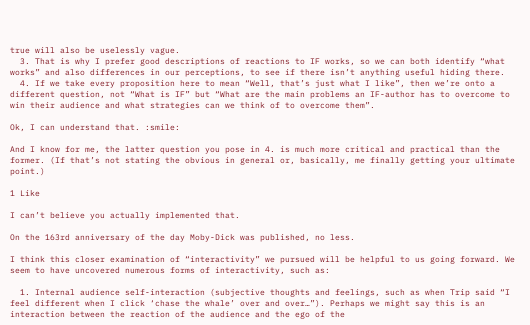true will also be uselessly vague.
  3. That is why I prefer good descriptions of reactions to IF works, so we can both identify “what works” and also differences in our perceptions, to see if there isn’t anything useful hiding there.
  4. If we take every proposition here to mean “Well, that’s just what I like”, then we’re onto a different question, not “What is IF” but “What are the main problems an IF-author has to overcome to win their audience and what strategies can we think of to overcome them”.

Ok, I can understand that. :smile:

And I know for me, the latter question you pose in 4. is much more critical and practical than the former. (If that’s not stating the obvious in general or, basically, me finally getting your ultimate point.)

1 Like

I can’t believe you actually implemented that.

On the 163rd anniversary of the day Moby-Dick was published, no less.

I think this closer examination of “interactivity” we pursued will be helpful to us going forward. We seem to have uncovered numerous forms of interactivity, such as:

  1. Internal audience self-interaction (subjective thoughts and feelings, such as when Trip said “I feel different when I click ‘chase the whale’ over and over…”). Perhaps we might say this is an interaction between the reaction of the audience and the ego of the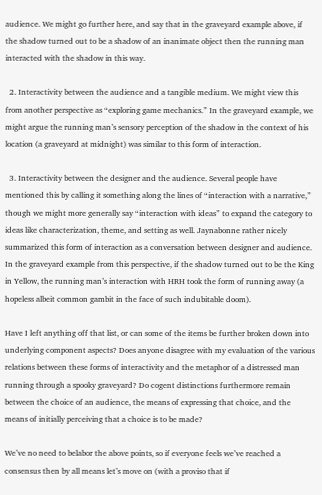audience. We might go further here, and say that in the graveyard example above, if the shadow turned out to be a shadow of an inanimate object then the running man interacted with the shadow in this way.

  2. Interactivity between the audience and a tangible medium. We might view this from another perspective as “exploring game mechanics.” In the graveyard example, we might argue the running man’s sensory perception of the shadow in the context of his location (a graveyard at midnight) was similar to this form of interaction.

  3. Interactivity between the designer and the audience. Several people have mentioned this by calling it something along the lines of “interaction with a narrative,” though we might more generally say “interaction with ideas” to expand the category to ideas like characterization, theme, and setting as well. Jaynabonne rather nicely summarized this form of interaction as a conversation between designer and audience. In the graveyard example from this perspective, if the shadow turned out to be the King in Yellow, the running man’s interaction with HRH took the form of running away (a hopeless albeit common gambit in the face of such indubitable doom).

Have I left anything off that list, or can some of the items be further broken down into underlying component aspects? Does anyone disagree with my evaluation of the various relations between these forms of interactivity and the metaphor of a distressed man running through a spooky graveyard? Do cogent distinctions furthermore remain between the choice of an audience, the means of expressing that choice, and the means of initially perceiving that a choice is to be made?

We’ve no need to belabor the above points, so if everyone feels we’ve reached a consensus then by all means let’s move on (with a proviso that if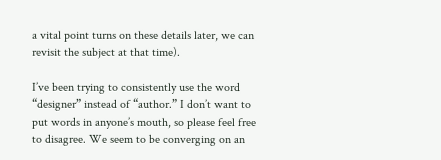a vital point turns on these details later, we can revisit the subject at that time).

I’ve been trying to consistently use the word “designer” instead of “author.” I don’t want to put words in anyone’s mouth, so please feel free to disagree. We seem to be converging on an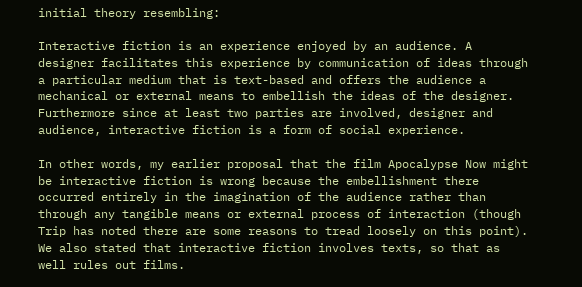initial theory resembling:

Interactive fiction is an experience enjoyed by an audience. A designer facilitates this experience by communication of ideas through a particular medium that is text-based and offers the audience a mechanical or external means to embellish the ideas of the designer. Furthermore since at least two parties are involved, designer and audience, interactive fiction is a form of social experience.

In other words, my earlier proposal that the film Apocalypse Now might be interactive fiction is wrong because the embellishment there occurred entirely in the imagination of the audience rather than through any tangible means or external process of interaction (though Trip has noted there are some reasons to tread loosely on this point). We also stated that interactive fiction involves texts, so that as well rules out films.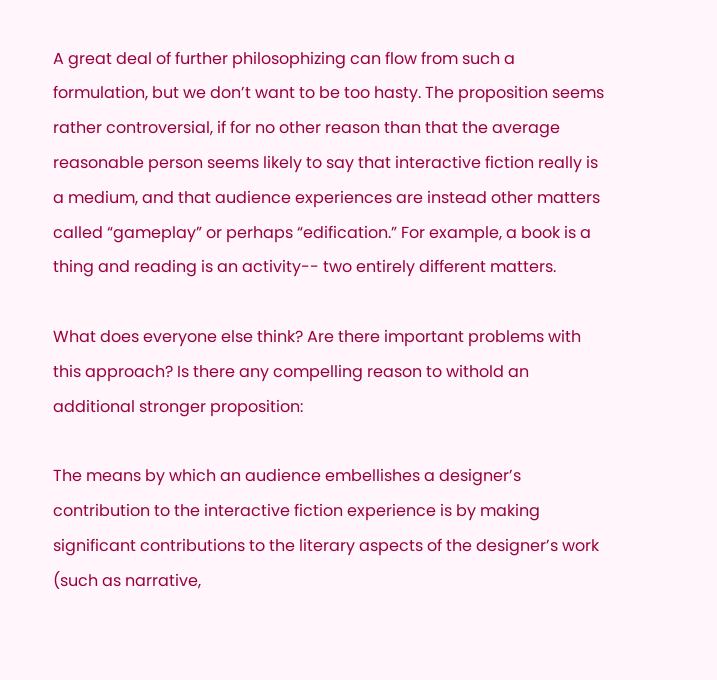A great deal of further philosophizing can flow from such a formulation, but we don’t want to be too hasty. The proposition seems rather controversial, if for no other reason than that the average reasonable person seems likely to say that interactive fiction really is a medium, and that audience experiences are instead other matters called “gameplay” or perhaps “edification.” For example, a book is a thing and reading is an activity-- two entirely different matters.

What does everyone else think? Are there important problems with this approach? Is there any compelling reason to withold an additional stronger proposition:

The means by which an audience embellishes a designer’s contribution to the interactive fiction experience is by making significant contributions to the literary aspects of the designer’s work (such as narrative,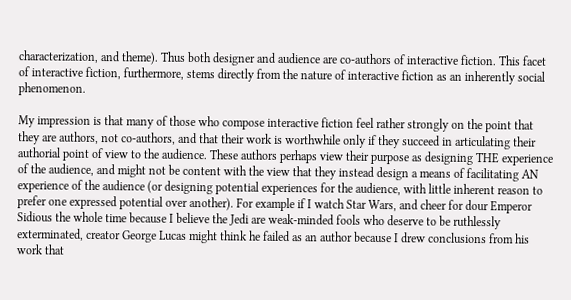characterization, and theme). Thus both designer and audience are co-authors of interactive fiction. This facet of interactive fiction, furthermore, stems directly from the nature of interactive fiction as an inherently social phenomenon.

My impression is that many of those who compose interactive fiction feel rather strongly on the point that they are authors, not co-authors, and that their work is worthwhile only if they succeed in articulating their authorial point of view to the audience. These authors perhaps view their purpose as designing THE experience of the audience, and might not be content with the view that they instead design a means of facilitating AN experience of the audience (or designing potential experiences for the audience, with little inherent reason to prefer one expressed potential over another). For example if I watch Star Wars, and cheer for dour Emperor Sidious the whole time because I believe the Jedi are weak-minded fools who deserve to be ruthlessly exterminated, creator George Lucas might think he failed as an author because I drew conclusions from his work that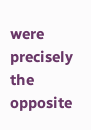were precisely the opposite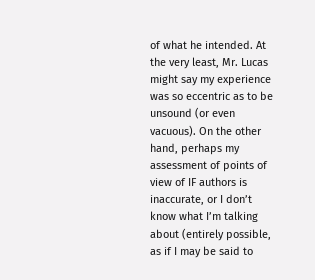of what he intended. At the very least, Mr. Lucas might say my experience was so eccentric as to be unsound (or even vacuous). On the other hand, perhaps my assessment of points of view of IF authors is inaccurate, or I don’t know what I’m talking about (entirely possible, as if I may be said to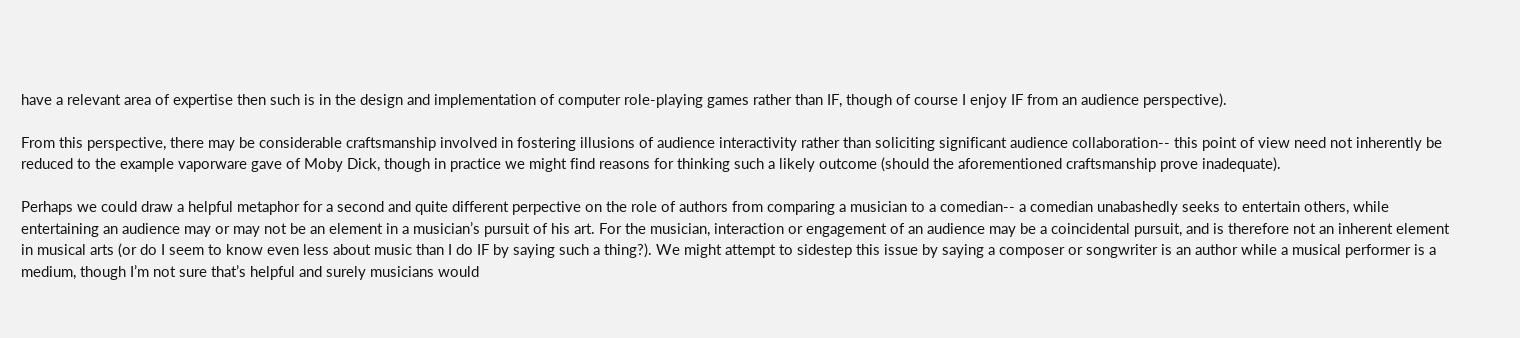have a relevant area of expertise then such is in the design and implementation of computer role-playing games rather than IF, though of course I enjoy IF from an audience perspective).

From this perspective, there may be considerable craftsmanship involved in fostering illusions of audience interactivity rather than soliciting significant audience collaboration-- this point of view need not inherently be reduced to the example vaporware gave of Moby Dick, though in practice we might find reasons for thinking such a likely outcome (should the aforementioned craftsmanship prove inadequate).

Perhaps we could draw a helpful metaphor for a second and quite different perpective on the role of authors from comparing a musician to a comedian-- a comedian unabashedly seeks to entertain others, while entertaining an audience may or may not be an element in a musician’s pursuit of his art. For the musician, interaction or engagement of an audience may be a coincidental pursuit, and is therefore not an inherent element in musical arts (or do I seem to know even less about music than I do IF by saying such a thing?). We might attempt to sidestep this issue by saying a composer or songwriter is an author while a musical performer is a medium, though I’m not sure that’s helpful and surely musicians would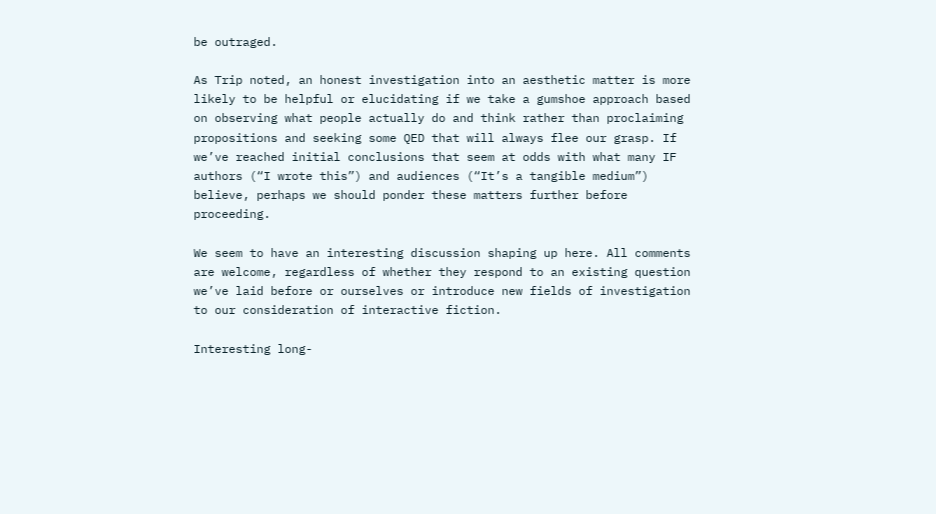be outraged.

As Trip noted, an honest investigation into an aesthetic matter is more likely to be helpful or elucidating if we take a gumshoe approach based on observing what people actually do and think rather than proclaiming propositions and seeking some QED that will always flee our grasp. If we’ve reached initial conclusions that seem at odds with what many IF authors (“I wrote this”) and audiences (“It’s a tangible medium”) believe, perhaps we should ponder these matters further before proceeding.

We seem to have an interesting discussion shaping up here. All comments are welcome, regardless of whether they respond to an existing question we’ve laid before or ourselves or introduce new fields of investigation to our consideration of interactive fiction.

Interesting long-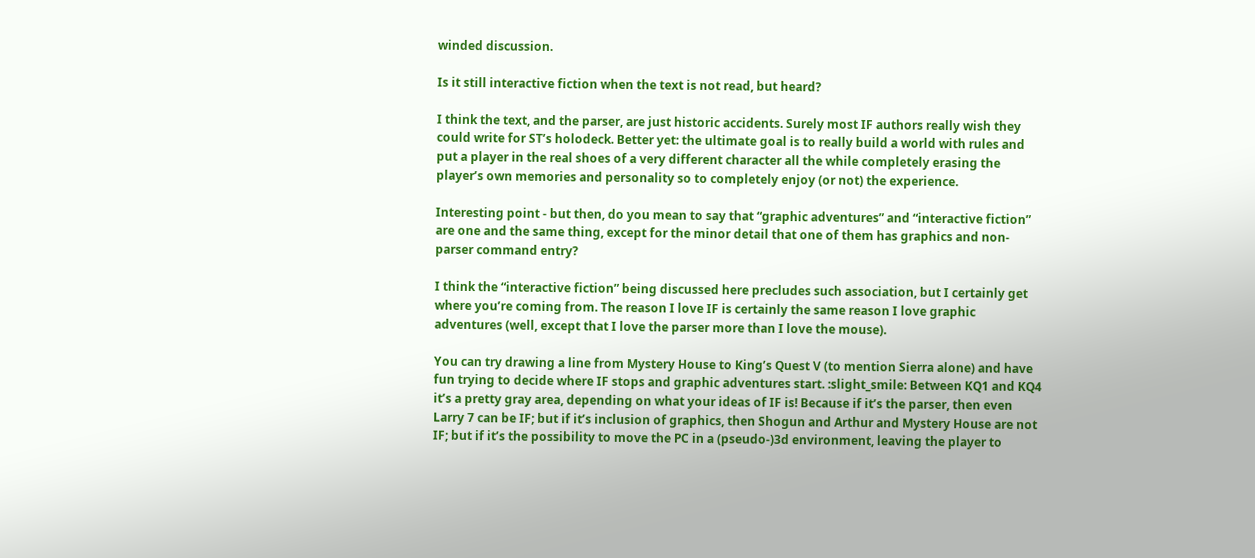winded discussion.

Is it still interactive fiction when the text is not read, but heard?

I think the text, and the parser, are just historic accidents. Surely most IF authors really wish they could write for ST’s holodeck. Better yet: the ultimate goal is to really build a world with rules and put a player in the real shoes of a very different character all the while completely erasing the player’s own memories and personality so to completely enjoy (or not) the experience.

Interesting point - but then, do you mean to say that “graphic adventures” and “interactive fiction” are one and the same thing, except for the minor detail that one of them has graphics and non-parser command entry?

I think the “interactive fiction” being discussed here precludes such association, but I certainly get where you’re coming from. The reason I love IF is certainly the same reason I love graphic adventures (well, except that I love the parser more than I love the mouse).

You can try drawing a line from Mystery House to King’s Quest V (to mention Sierra alone) and have fun trying to decide where IF stops and graphic adventures start. :slight_smile: Between KQ1 and KQ4 it’s a pretty gray area, depending on what your ideas of IF is! Because if it’s the parser, then even Larry 7 can be IF; but if it’s inclusion of graphics, then Shogun and Arthur and Mystery House are not IF; but if it’s the possibility to move the PC in a (pseudo-)3d environment, leaving the player to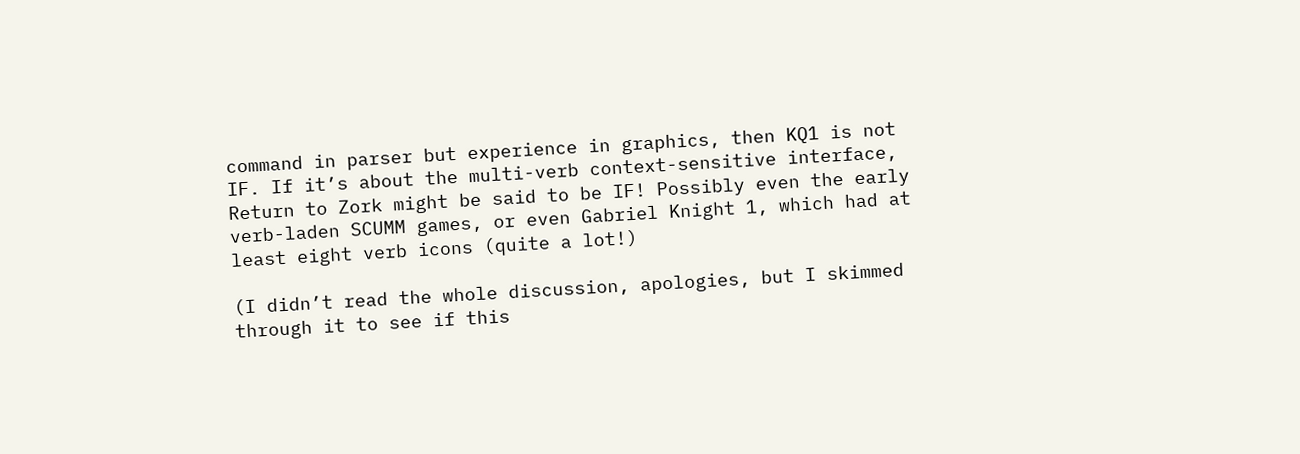command in parser but experience in graphics, then KQ1 is not IF. If it’s about the multi-verb context-sensitive interface, Return to Zork might be said to be IF! Possibly even the early verb-laden SCUMM games, or even Gabriel Knight 1, which had at least eight verb icons (quite a lot!)

(I didn’t read the whole discussion, apologies, but I skimmed through it to see if this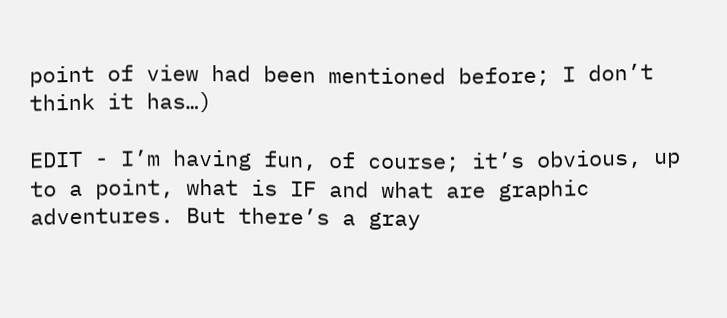point of view had been mentioned before; I don’t think it has…)

EDIT - I’m having fun, of course; it’s obvious, up to a point, what is IF and what are graphic adventures. But there’s a gray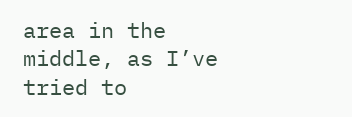area in the middle, as I’ve tried to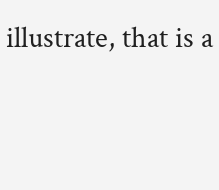illustrate, that is a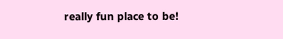really fun place to be!